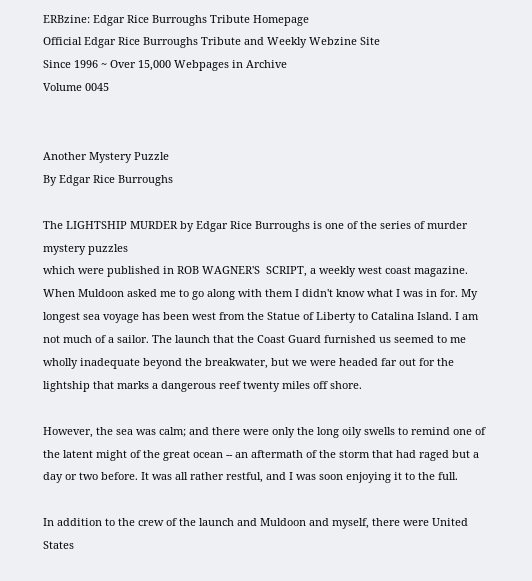ERBzine: Edgar Rice Burroughs Tribute Homepage
Official Edgar Rice Burroughs Tribute and Weekly Webzine Site
Since 1996 ~ Over 15,000 Webpages in Archive
Volume 0045


Another Mystery Puzzle
By Edgar Rice Burroughs

The LIGHTSHIP MURDER by Edgar Rice Burroughs is one of the series of murder mystery puzzles
which were published in ROB WAGNER'S  SCRIPT, a weekly west coast magazine.
When Muldoon asked me to go along with them I didn't know what I was in for. My longest sea voyage has been west from the Statue of Liberty to Catalina Island. I am not much of a sailor. The launch that the Coast Guard furnished us seemed to me wholly inadequate beyond the breakwater, but we were headed far out for the lightship that marks a dangerous reef twenty miles off shore.

However, the sea was calm; and there were only the long oily swells to remind one of the latent might of the great ocean -- an aftermath of the storm that had raged but a day or two before. It was all rather restful, and I was soon enjoying it to the full.

In addition to the crew of the launch and Muldoon and myself, there were United States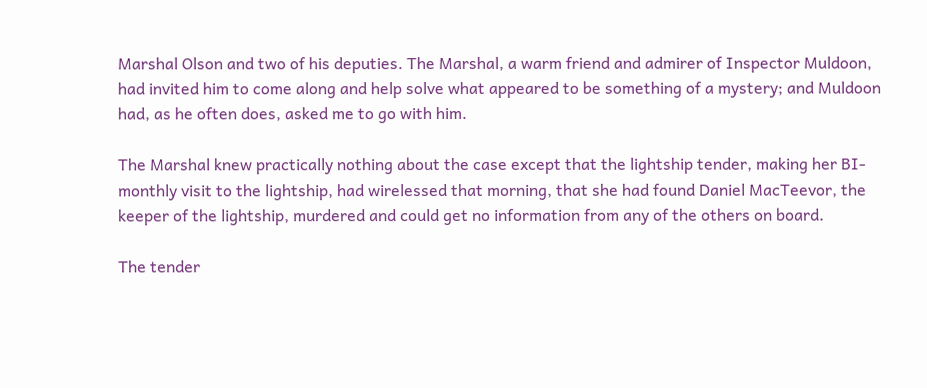Marshal Olson and two of his deputies. The Marshal, a warm friend and admirer of Inspector Muldoon, had invited him to come along and help solve what appeared to be something of a mystery; and Muldoon had, as he often does, asked me to go with him.

The Marshal knew practically nothing about the case except that the lightship tender, making her BI-monthly visit to the lightship, had wirelessed that morning, that she had found Daniel MacTeevor, the keeper of the lightship, murdered and could get no information from any of the others on board.

The tender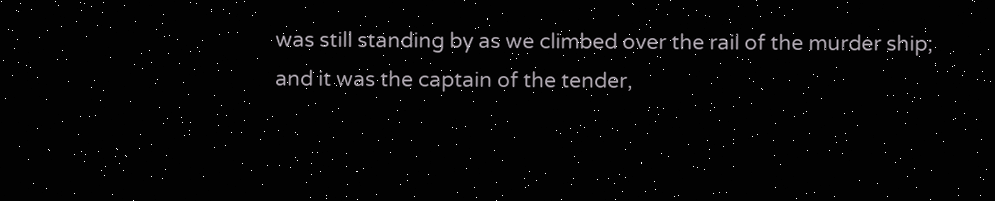was still standing by as we climbed over the rail of the murder ship; and it was the captain of the tender,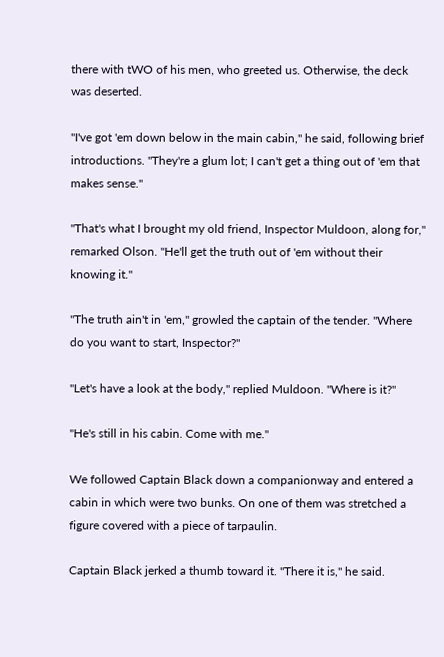there with tWO of his men, who greeted us. Otherwise, the deck was deserted.

"I've got 'em down below in the main cabin," he said, following brief introductions. "They're a glum lot; I can't get a thing out of 'em that makes sense."

"That's what I brought my old friend, Inspector Muldoon, along for," remarked Olson. "He'll get the truth out of 'em without their knowing it."

"The truth ain't in 'em," growled the captain of the tender. "Where do you want to start, Inspector?"

"Let's have a look at the body," replied Muldoon. "Where is it?"

"He's still in his cabin. Come with me."

We followed Captain Black down a companionway and entered a cabin in which were two bunks. On one of them was stretched a figure covered with a piece of tarpaulin.

Captain Black jerked a thumb toward it. "There it is," he said.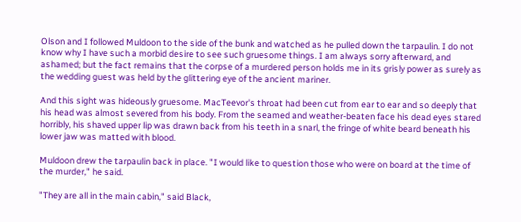Olson and I followed Muldoon to the side of the bunk and watched as he pulled down the tarpaulin. I do not know why I have such a morbid desire to see such gruesome things. I am always sorry afterward, and ashamed; but the fact remains that the corpse of a murdered person holds me in its grisly power as surely as the wedding guest was held by the glittering eye of the ancient mariner.

And this sight was hideously gruesome. MacTeevor's throat had been cut from ear to ear and so deeply that his head was almost severed from his body. From the seamed and weather-beaten face his dead eyes stared horribly, his shaved upper lip was drawn back from his teeth in a snarl, the fringe of white beard beneath his lower jaw was matted with blood.

Muldoon drew the tarpaulin back in place. "I would like to question those who were on board at the time of the murder," he said.

"They are all in the main cabin," said Black,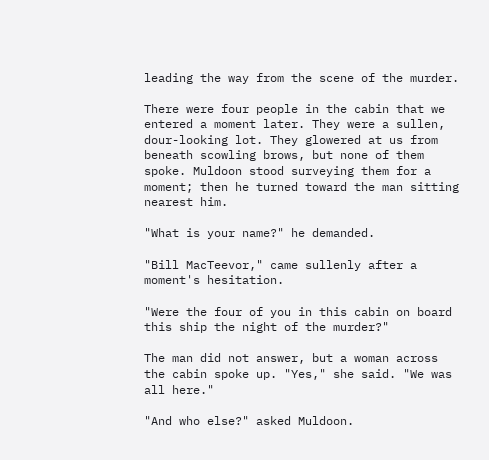leading the way from the scene of the murder.

There were four people in the cabin that we entered a moment later. They were a sullen, dour-looking lot. They glowered at us from beneath scowling brows, but none of them spoke. Muldoon stood surveying them for a moment; then he turned toward the man sitting nearest him.

"What is your name?" he demanded.

"Bill MacTeevor," came sullenly after a moment's hesitation.

"Were the four of you in this cabin on board this ship the night of the murder?"

The man did not answer, but a woman across the cabin spoke up. "Yes," she said. "We was all here."

"And who else?" asked Muldoon.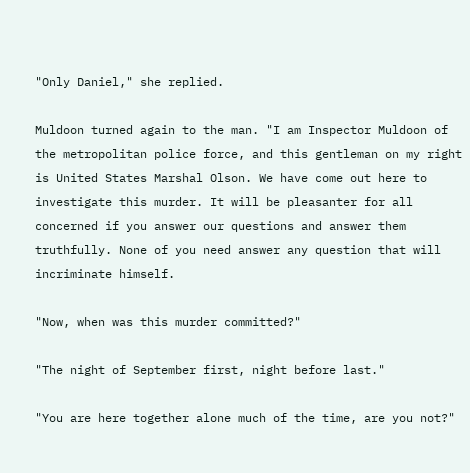"Only Daniel," she replied.

Muldoon turned again to the man. "I am Inspector Muldoon of the metropolitan police force, and this gentleman on my right is United States Marshal Olson. We have come out here to investigate this murder. It will be pleasanter for all concerned if you answer our questions and answer them truthfully. None of you need answer any question that will incriminate himself.

"Now, when was this murder committed?"

"The night of September first, night before last."

"You are here together alone much of the time, are you not?"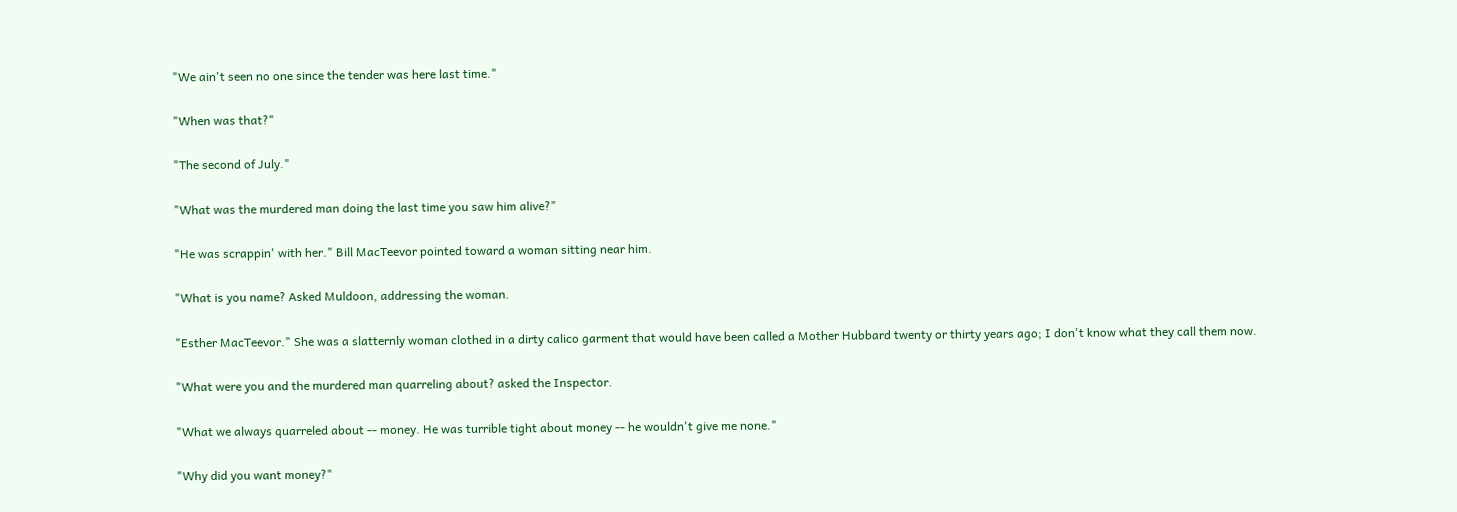"We ain't seen no one since the tender was here last time."

"When was that?"

"The second of July."

"What was the murdered man doing the last time you saw him alive?"

"He was scrappin' with her." Bill MacTeevor pointed toward a woman sitting near him.

"What is you name? Asked Muldoon, addressing the woman.

"Esther MacTeevor." She was a slatternly woman clothed in a dirty calico garment that would have been called a Mother Hubbard twenty or thirty years ago; I don't know what they call them now.

"What were you and the murdered man quarreling about? asked the Inspector.

"What we always quarreled about -- money. He was turrible tight about money -- he wouldn't give me none."

"Why did you want money?"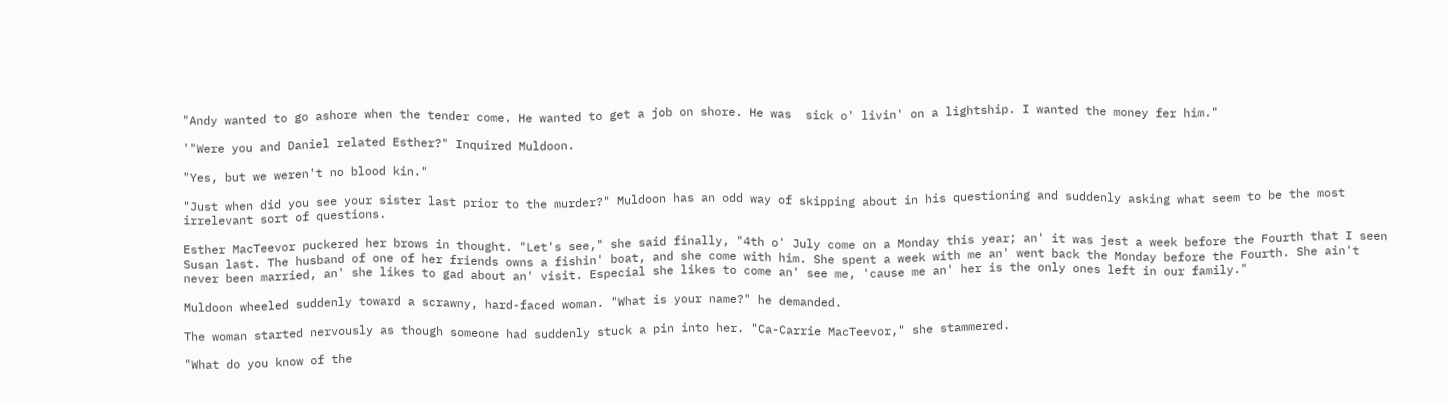"Andy wanted to go ashore when the tender come. He wanted to get a job on shore. He was  sick o' livin' on a lightship. I wanted the money fer him."

'"Were you and Daniel related Esther?" Inquired Muldoon.

"Yes, but we weren't no blood kin."

"Just when did you see your sister last prior to the murder?" Muldoon has an odd way of skipping about in his questioning and suddenly asking what seem to be the most irrelevant sort of questions.

Esther MacTeevor puckered her brows in thought. "Let's see," she said finally, "4th o' July come on a Monday this year; an' it was jest a week before the Fourth that I seen Susan last. The husband of one of her friends owns a fishin' boat, and she come with him. She spent a week with me an' went back the Monday before the Fourth. She ain't never been married, an' she likes to gad about an' visit. Especial she likes to come an' see me, 'cause me an' her is the only ones left in our family."

Muldoon wheeled suddenly toward a scrawny, hard-faced woman. "What is your name?" he demanded.

The woman started nervously as though someone had suddenly stuck a pin into her. "Ca-Carrie MacTeevor," she stammered.

"What do you know of the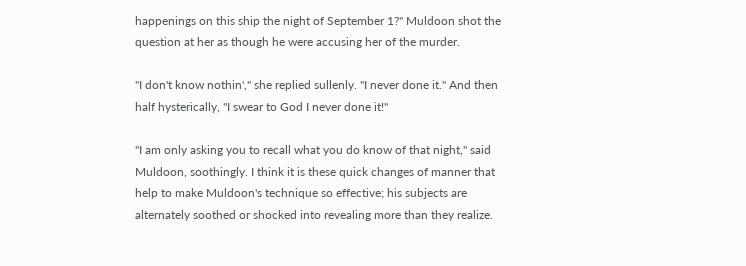happenings on this ship the night of September 1?" Muldoon shot the question at her as though he were accusing her of the murder.

"I don't know nothin'," she replied sullenly. "I never done it." And then half hysterically, "I swear to God I never done it!"

"I am only asking you to recall what you do know of that night," said Muldoon, soothingly. I think it is these quick changes of manner that help to make Muldoon's technique so effective; his subjects are alternately soothed or shocked into revealing more than they realize.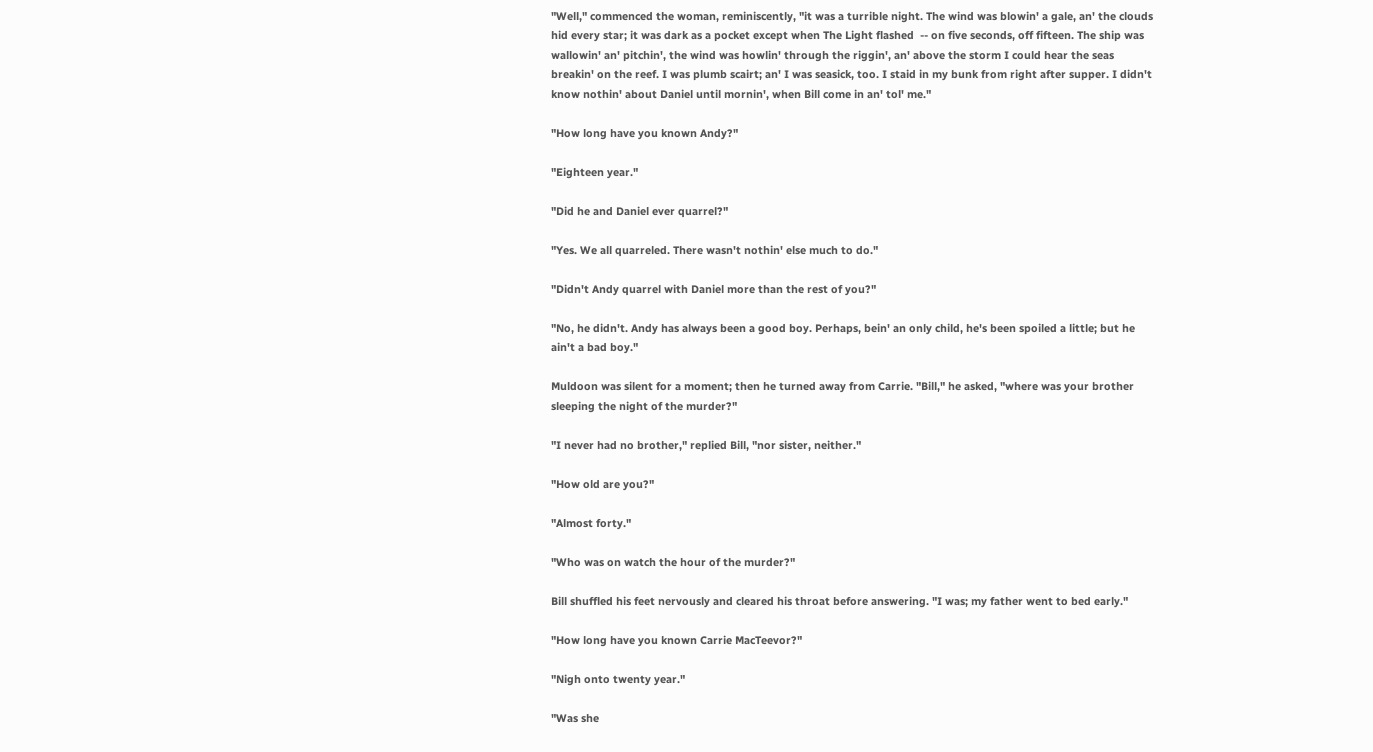"Well," commenced the woman, reminiscently, "it was a turrible night. The wind was blowin' a gale, an' the clouds hid every star; it was dark as a pocket except when The Light flashed  -- on five seconds, off fifteen. The ship was wallowin' an' pitchin', the wind was howlin' through the riggin', an' above the storm I could hear the seas breakin' on the reef. I was plumb scairt; an' I was seasick, too. I staid in my bunk from right after supper. I didn't know nothin' about Daniel until mornin', when Bill come in an' tol' me."

"How long have you known Andy?"

"Eighteen year."

"Did he and Daniel ever quarrel?"

"Yes. We all quarreled. There wasn't nothin' else much to do."

"Didn't Andy quarrel with Daniel more than the rest of you?"

"No, he didn't. Andy has always been a good boy. Perhaps, bein' an only child, he's been spoiled a little; but he ain't a bad boy."

Muldoon was silent for a moment; then he turned away from Carrie. "Bill," he asked, "where was your brother sleeping the night of the murder?"

"I never had no brother," replied Bill, "nor sister, neither."

"How old are you?"

"Almost forty."

"Who was on watch the hour of the murder?"

Bill shuffled his feet nervously and cleared his throat before answering. "I was; my father went to bed early."

"How long have you known Carrie MacTeevor?"

"Nigh onto twenty year."

"Was she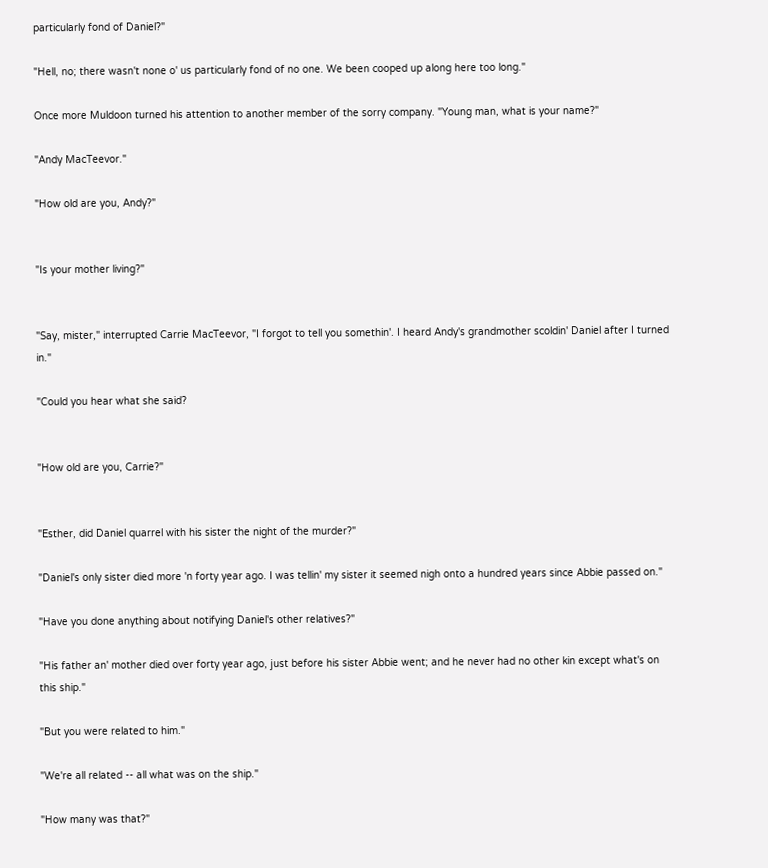particularly fond of Daniel?"

"Hell, no; there wasn't none o' us particularly fond of no one. We been cooped up along here too long."

Once more Muldoon turned his attention to another member of the sorry company. "Young man, what is your name?"

"Andy MacTeevor."

"How old are you, Andy?"


"Is your mother living?"


"Say, mister," interrupted Carrie MacTeevor, "I forgot to tell you somethin'. I heard Andy's grandmother scoldin' Daniel after I turned in."

"Could you hear what she said?


"How old are you, Carrie?"


"Esther, did Daniel quarrel with his sister the night of the murder?"

"Daniel's only sister died more 'n forty year ago. I was tellin' my sister it seemed nigh onto a hundred years since Abbie passed on."

"Have you done anything about notifying Daniel's other relatives?"

"His father an' mother died over forty year ago, just before his sister Abbie went; and he never had no other kin except what's on this ship."

"But you were related to him."

"We're all related -- all what was on the ship."

"How many was that?"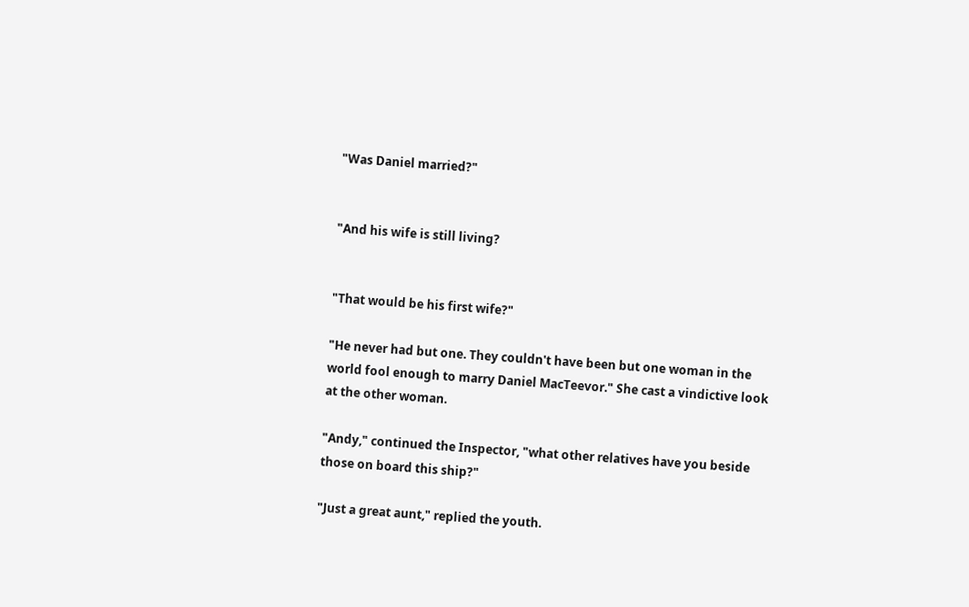"Was Daniel married?"


"And his wife is still living?


"That would be his first wife?"

"He never had but one. They couldn't have been but one woman in the world fool enough to marry Daniel MacTeevor." She cast a vindictive look at the other woman.

"Andy," continued the Inspector, "what other relatives have you beside those on board this ship?"

"Just a great aunt," replied the youth.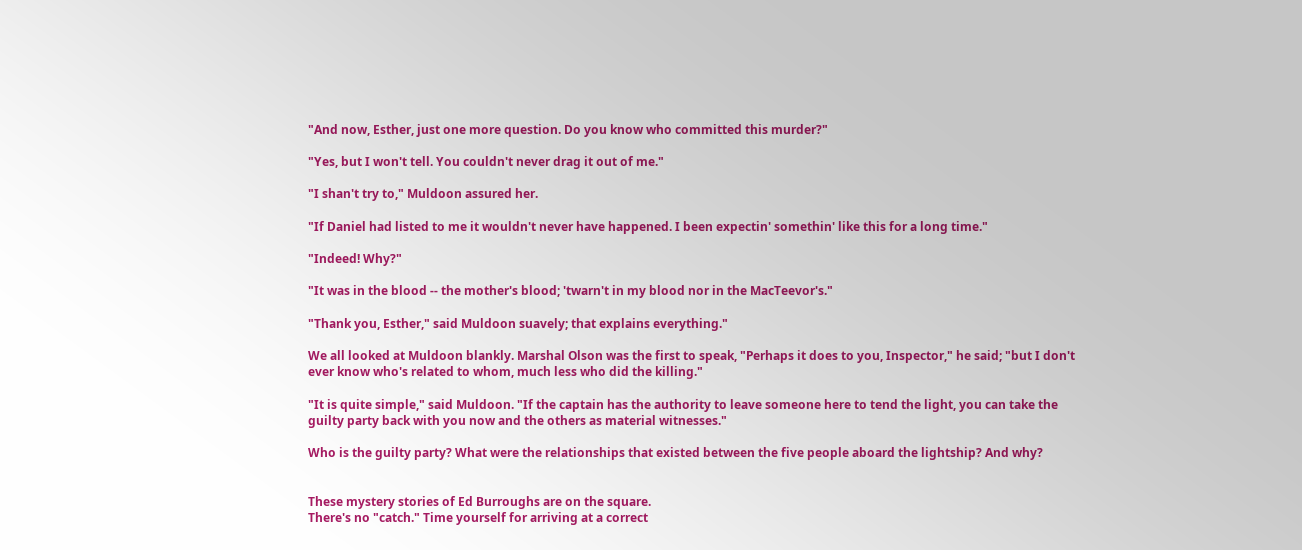"And now, Esther, just one more question. Do you know who committed this murder?"

"Yes, but I won't tell. You couldn't never drag it out of me."

"I shan't try to," Muldoon assured her.

"If Daniel had listed to me it wouldn't never have happened. I been expectin' somethin' like this for a long time."

"Indeed! Why?"

"It was in the blood -- the mother's blood; 'twarn't in my blood nor in the MacTeevor's."

"Thank you, Esther," said Muldoon suavely; that explains everything."

We all looked at Muldoon blankly. Marshal Olson was the first to speak, "Perhaps it does to you, Inspector," he said; "but I don't ever know who's related to whom, much less who did the killing."

"It is quite simple," said Muldoon. "If the captain has the authority to leave someone here to tend the light, you can take the guilty party back with you now and the others as material witnesses."

Who is the guilty party? What were the relationships that existed between the five people aboard the lightship? And why?


These mystery stories of Ed Burroughs are on the square.
There's no "catch." Time yourself for arriving at a correct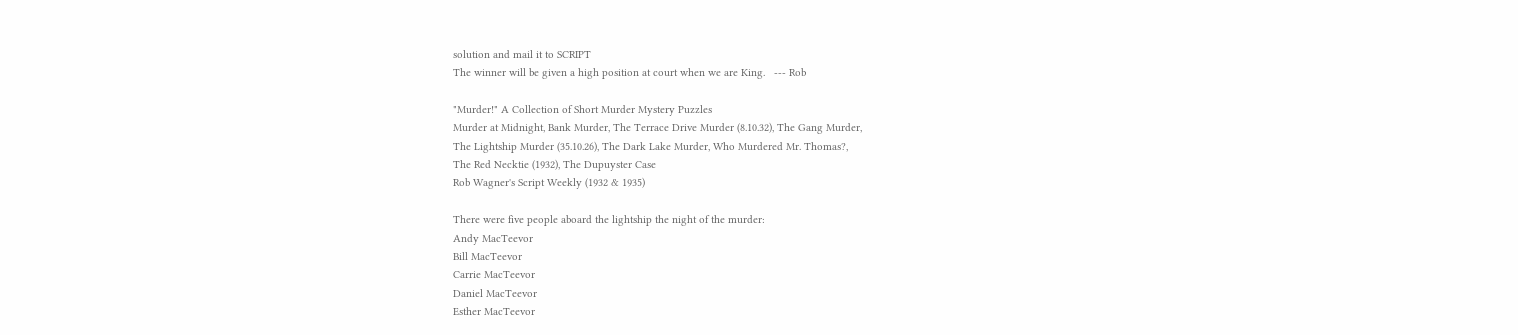solution and mail it to SCRIPT
The winner will be given a high position at court when we are King.   --- Rob

"Murder!" A Collection of Short Murder Mystery Puzzles
Murder at Midnight, Bank Murder, The Terrace Drive Murder (8.10.32), The Gang Murder,
The Lightship Murder (35.10.26), The Dark Lake Murder, Who Murdered Mr. Thomas?,
The Red Necktie (1932), The Dupuyster Case
Rob Wagner's Script Weekly (1932 & 1935)

There were five people aboard the lightship the night of the murder:
Andy MacTeevor
Bill MacTeevor
Carrie MacTeevor
Daniel MacTeevor
Esther MacTeevor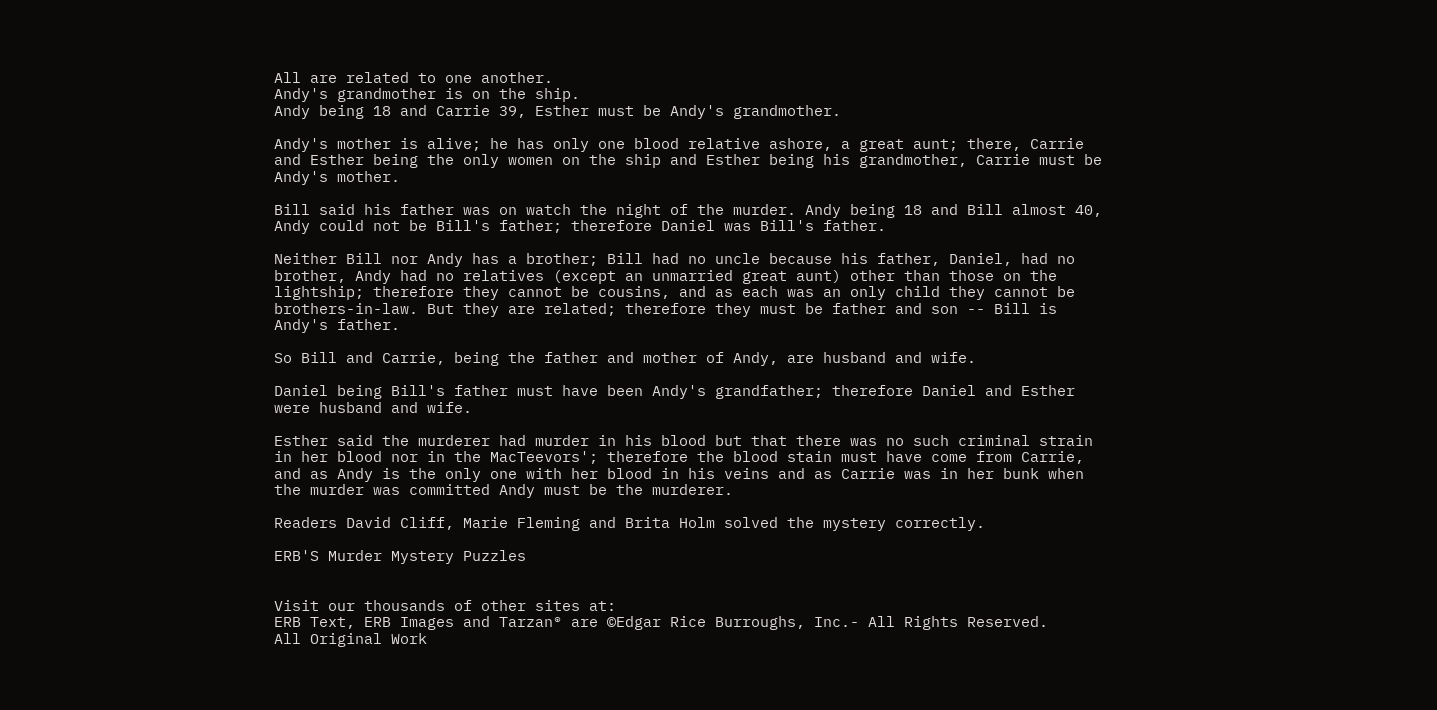All are related to one another.
Andy's grandmother is on the ship.
Andy being 18 and Carrie 39, Esther must be Andy's grandmother.

Andy's mother is alive; he has only one blood relative ashore, a great aunt; there, Carrie and Esther being the only women on the ship and Esther being his grandmother, Carrie must be Andy's mother.

Bill said his father was on watch the night of the murder. Andy being 18 and Bill almost 40, Andy could not be Bill's father; therefore Daniel was Bill's father.

Neither Bill nor Andy has a brother; Bill had no uncle because his father, Daniel, had no brother, Andy had no relatives (except an unmarried great aunt) other than those on the lightship; therefore they cannot be cousins, and as each was an only child they cannot be brothers-in-law. But they are related; therefore they must be father and son -- Bill is Andy's father.

So Bill and Carrie, being the father and mother of Andy, are husband and wife.

Daniel being Bill's father must have been Andy's grandfather; therefore Daniel and Esther were husband and wife.

Esther said the murderer had murder in his blood but that there was no such criminal strain in her blood nor in the MacTeevors'; therefore the blood stain must have come from Carrie, and as Andy is the only one with her blood in his veins and as Carrie was in her bunk when the murder was committed Andy must be the murderer.

Readers David Cliff, Marie Fleming and Brita Holm solved the mystery correctly.

ERB'S Murder Mystery Puzzles


Visit our thousands of other sites at:
ERB Text, ERB Images and Tarzan® are ©Edgar Rice Burroughs, Inc.- All Rights Reserved.
All Original Work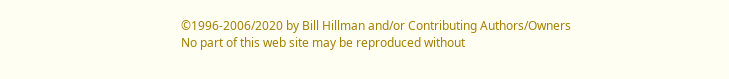©1996-2006/2020 by Bill Hillman and/or Contributing Authors/Owners
No part of this web site may be reproduced without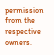permission from the respective owners.